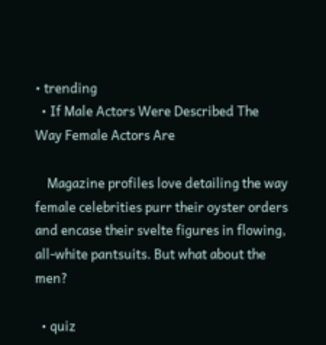• trending
  • If Male Actors Were Described The Way Female Actors Are

    Magazine profiles love detailing the way female celebrities purr their oyster orders and encase their svelte figures in flowing, all-white pantsuits. But what about the men?

  • quiz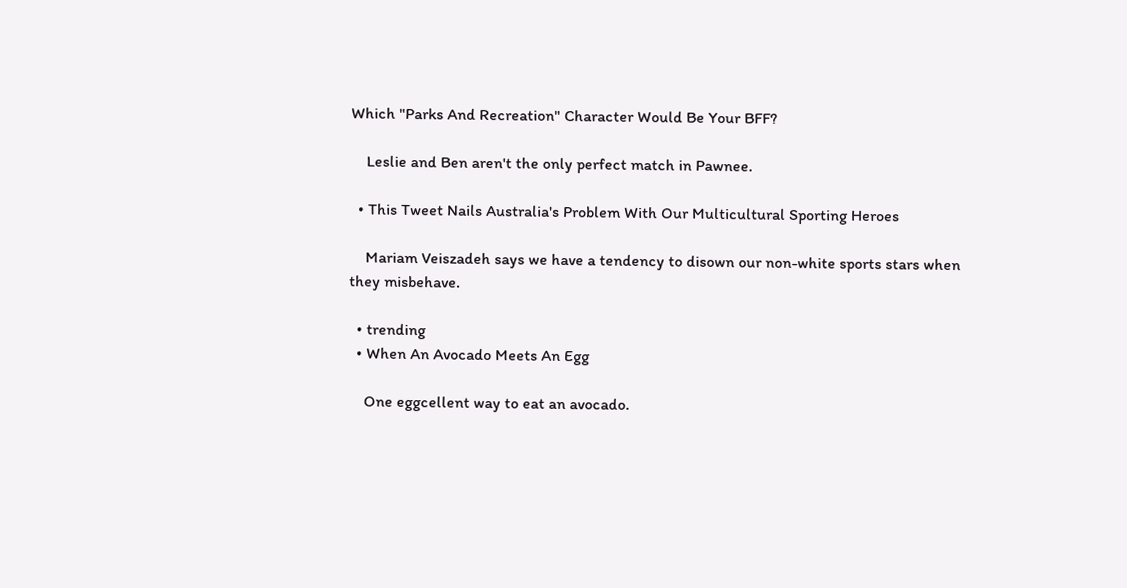Which "Parks And Recreation" Character Would Be Your BFF?

    Leslie and Ben aren't the only perfect match in Pawnee.

  • This Tweet Nails Australia's Problem With Our Multicultural Sporting Heroes

    Mariam Veiszadeh says we have a tendency to disown our non-white sports stars when they misbehave.

  • trending
  • When An Avocado Meets An Egg

    One eggcellent way to eat an avocado.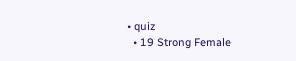• quiz
  • 19 Strong Female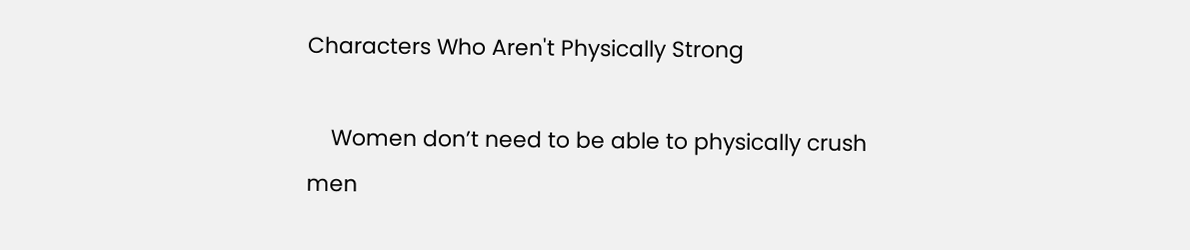Characters Who Aren't Physically Strong

    Women don’t need to be able to physically crush men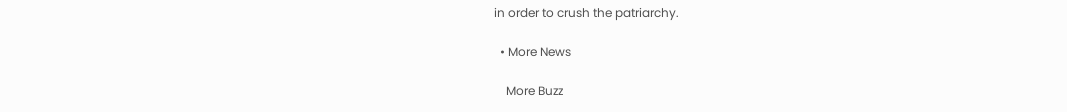in order to crush the patriarchy.

  • More News

    More Buzz